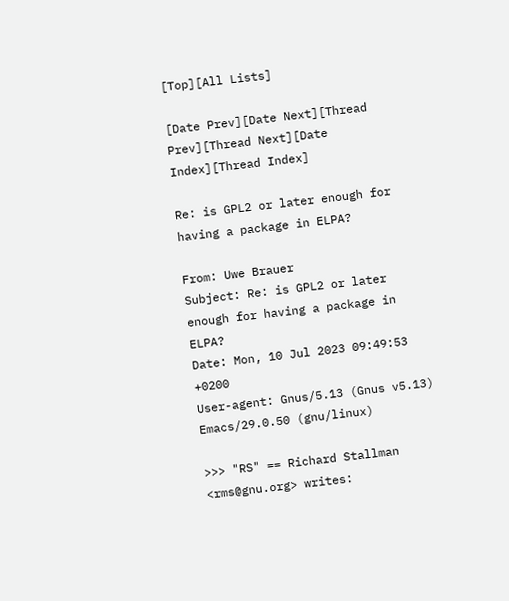[Top][All Lists]

[Date Prev][Date Next][Thread Prev][Thread Next][Date Index][Thread Index]

Re: is GPL2 or later enough for having a package in ELPA?

From: Uwe Brauer
Subject: Re: is GPL2 or later enough for having a package in ELPA?
Date: Mon, 10 Jul 2023 09:49:53 +0200
User-agent: Gnus/5.13 (Gnus v5.13) Emacs/29.0.50 (gnu/linux)

>>> "RS" == Richard Stallman <rms@gnu.org> writes: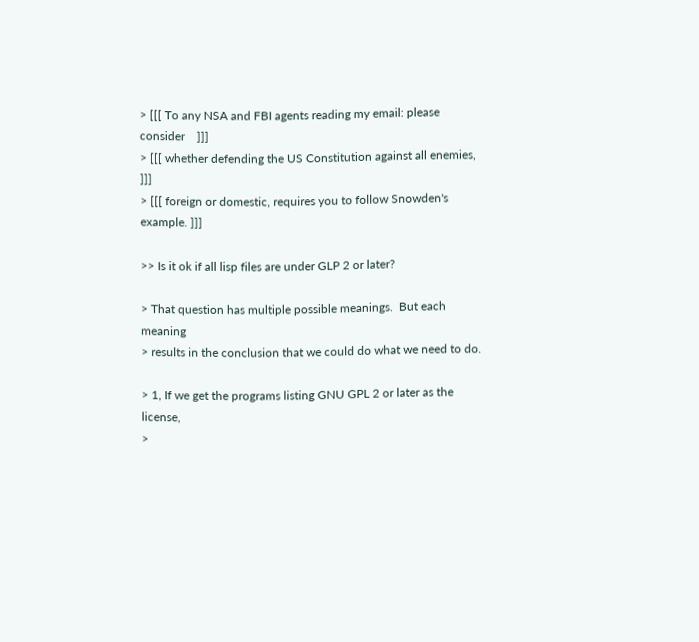> [[[ To any NSA and FBI agents reading my email: please consider    ]]]
> [[[ whether defending the US Constitution against all enemies,     ]]]
> [[[ foreign or domestic, requires you to follow Snowden's example. ]]]

>> Is it ok if all lisp files are under GLP 2 or later?

> That question has multiple possible meanings.  But each meaning
> results in the conclusion that we could do what we need to do.

> 1, If we get the programs listing GNU GPL 2 or later as the license,
>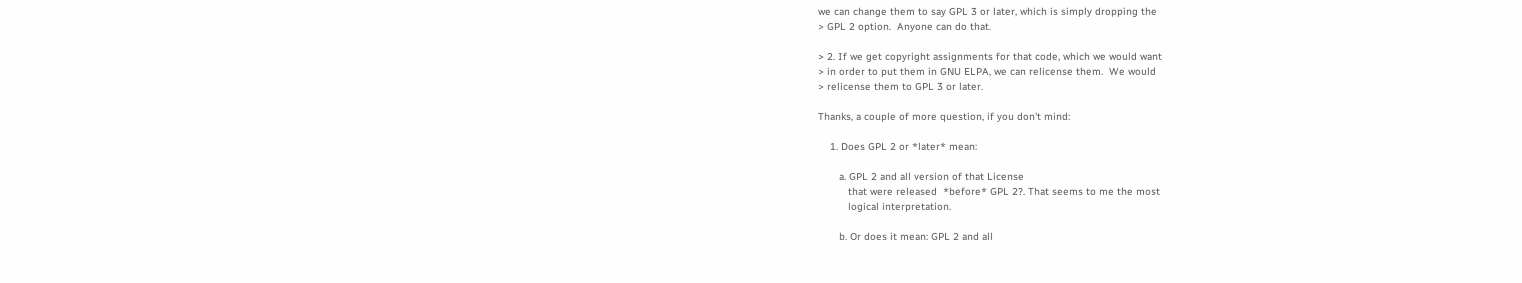we can change them to say GPL 3 or later, which is simply dropping the
> GPL 2 option.  Anyone can do that.

> 2. If we get copyright assignments for that code, which we would want
> in order to put them in GNU ELPA, we can relicense them.  We would
> relicense them to GPL 3 or later.

Thanks, a couple of more question, if you don't mind:

    1. Does GPL 2 or *later* mean:

       a. GPL 2 and all version of that License
          that were released  *before* GPL 2?. That seems to me the most
          logical interpretation.

       b. Or does it mean: GPL 2 and all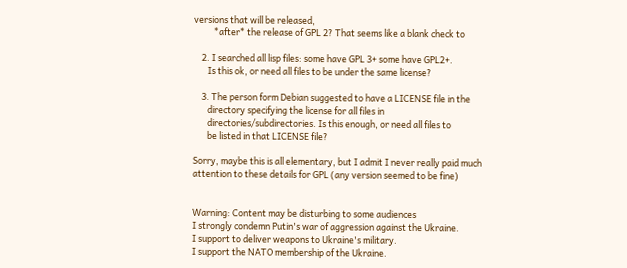versions that will be released,
          *after* the release of GPL 2? That seems like a blank check to

    2. I searched all lisp files: some have GPL 3+ some have GPL2+.
       Is this ok, or need all files to be under the same license?

    3. The person form Debian suggested to have a LICENSE file in the
       directory specifying the license for all files in
       directories/subdirectories. Is this enough, or need all files to
       be listed in that LICENSE file?

Sorry, maybe this is all elementary, but I admit I never really paid much
attention to these details for GPL (any version seemed to be fine)


Warning: Content may be disturbing to some audiences
I strongly condemn Putin's war of aggression against the Ukraine.
I support to deliver weapons to Ukraine's military.
I support the NATO membership of the Ukraine.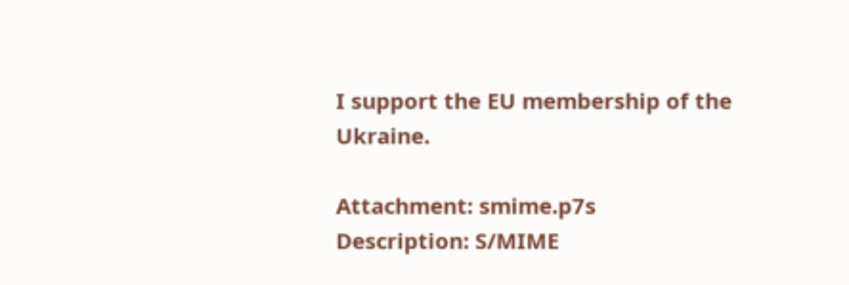I support the EU membership of the Ukraine.

Attachment: smime.p7s
Description: S/MIME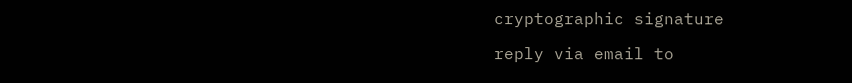cryptographic signature

reply via email to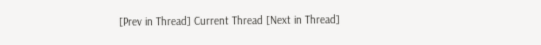[Prev in Thread] Current Thread [Next in Thread]